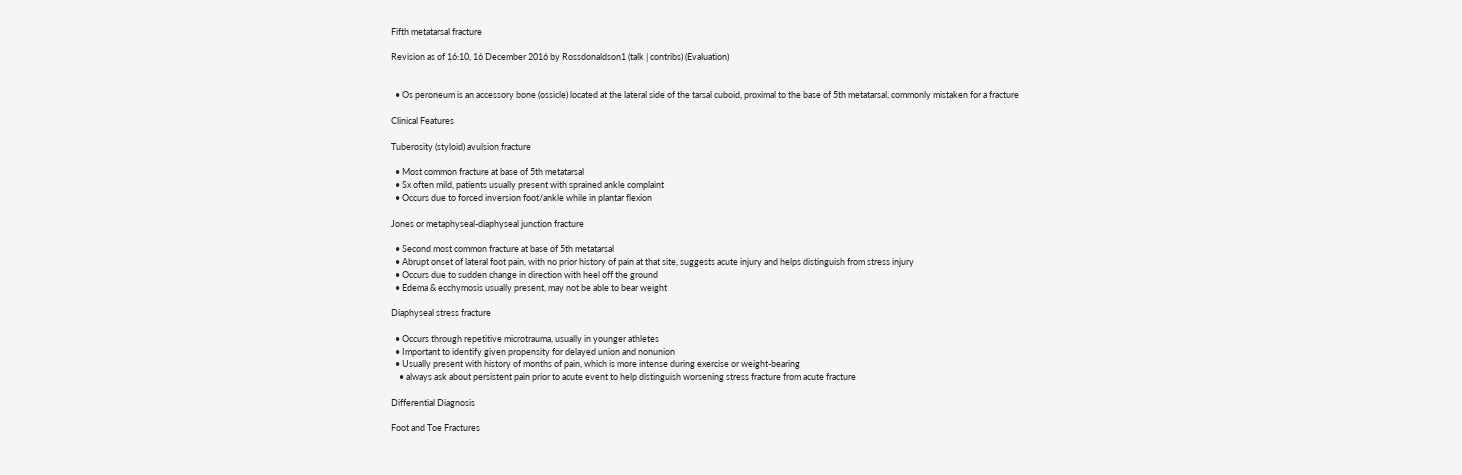Fifth metatarsal fracture

Revision as of 16:10, 16 December 2016 by Rossdonaldson1 (talk | contribs) (Evaluation)


  • Os peroneum is an accessory bone (ossicle) located at the lateral side of the tarsal cuboid, proximal to the base of 5th metatarsal, commonly mistaken for a fracture

Clinical Features

Tuberosity (styloid) avulsion fracture

  • Most common fracture at base of 5th metatarsal
  • Sx often mild, patients usually present with sprained ankle complaint
  • Occurs due to forced inversion foot/ankle while in plantar flexion

Jones or metaphyseal-diaphyseal junction fracture

  • Second most common fracture at base of 5th metatarsal
  • Abrupt onset of lateral foot pain, with no prior history of pain at that site, suggests acute injury and helps distinguish from stress injury
  • Occurs due to sudden change in direction with heel off the ground
  • Edema & ecchymosis usually present, may not be able to bear weight

Diaphyseal stress fracture

  • Occurs through repetitive microtrauma, usually in younger athletes
  • Important to identify given propensity for delayed union and nonunion
  • Usually present with history of months of pain, which is more intense during exercise or weight-bearing
    • always ask about persistent pain prior to acute event to help distinguish worsening stress fracture from acute fracture

Differential Diagnosis

Foot and Toe Fractures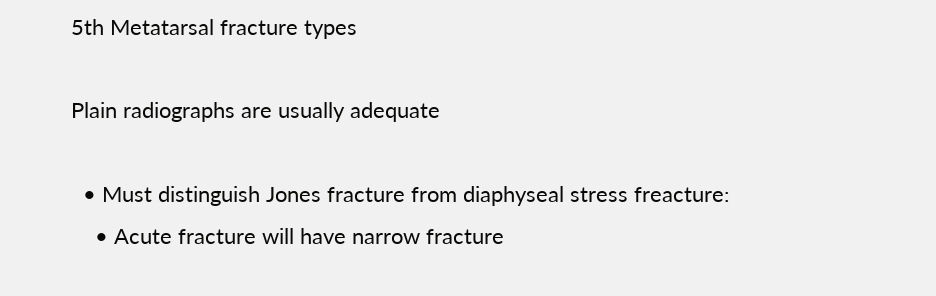5th Metatarsal fracture types

Plain radiographs are usually adequate

  • Must distinguish Jones fracture from diaphyseal stress freacture:
    • Acute fracture will have narrow fracture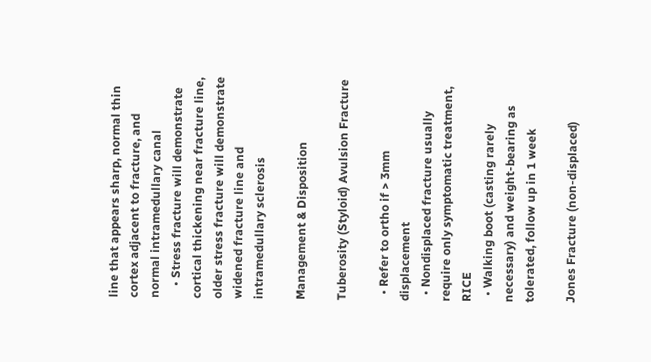line that appears sharp, normal thin cortex adjacent to fracture, and normal intramedullary canal
    • Stress fracture will demonstrate cortical thickening near fracture line, older stress fracture will demonstrate widened fracture line and intramedullary sclerosis

Management & Disposition

Tuberosity (Styloid) Avulsion Fracture

  • Refer to ortho if > 3mm displacement
  • Nondisplaced fracture usually require only symptomatic treatment, RICE
  • Walking boot (casting rarely necessary) and weight-bearing as tolerated, follow up in 1 week

Jones Fracture (non-displaced)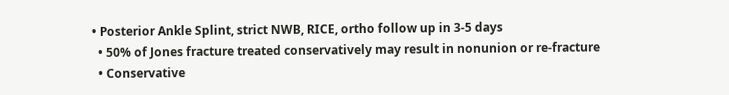• Posterior Ankle Splint, strict NWB, RICE, ortho follow up in 3-5 days
  • 50% of Jones fracture treated conservatively may result in nonunion or re-fracture
  • Conservative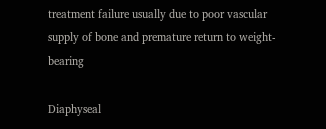treatment failure usually due to poor vascular supply of bone and premature return to weight-bearing

Diaphyseal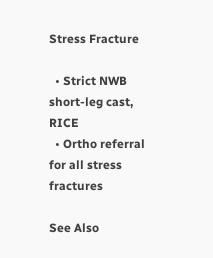Stress Fracture

  • Strict NWB short-leg cast, RICE
  • Ortho referral for all stress fractures

See Also